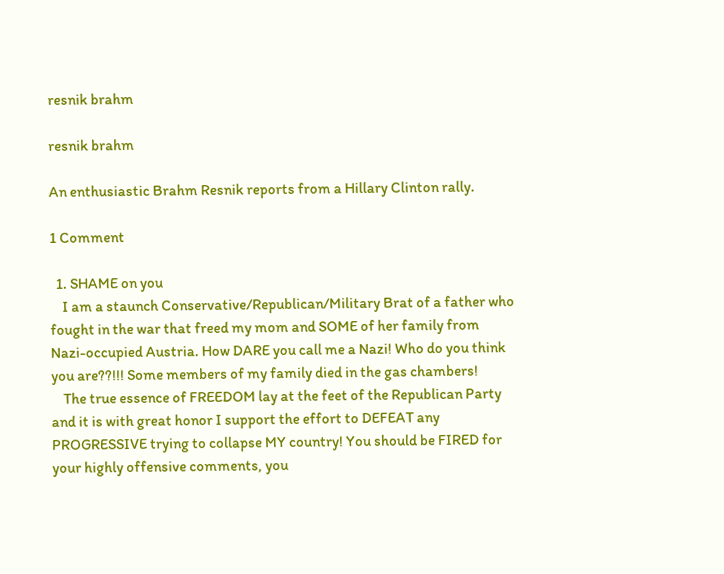resnik brahm

resnik brahm

An enthusiastic Brahm Resnik reports from a Hillary Clinton rally.

1 Comment

  1. SHAME on you
    I am a staunch Conservative/Republican/Military Brat of a father who fought in the war that freed my mom and SOME of her family from Nazi-occupied Austria. How DARE you call me a Nazi! Who do you think you are??!!! Some members of my family died in the gas chambers!
    The true essence of FREEDOM lay at the feet of the Republican Party and it is with great honor I support the effort to DEFEAT any PROGRESSIVE trying to collapse MY country! You should be FIRED for your highly offensive comments, you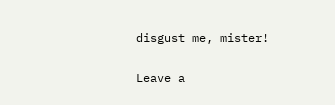disgust me, mister!

Leave a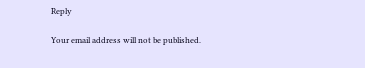Reply

Your email address will not be published.